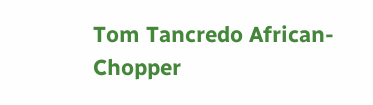Tom Tancredo African-Chopper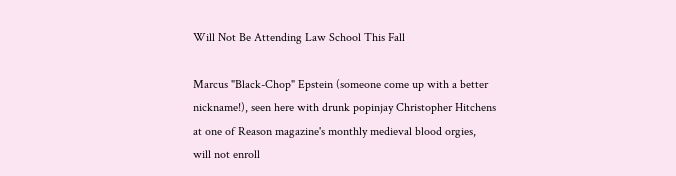Will Not Be Attending Law School This Fall

Marcus "Black-Chop" Epstein (someone come up with a better nickname!), seen here with drunk popinjay Christopher Hitchens at one of Reason magazine's monthly medieval blood orgies, will not enroll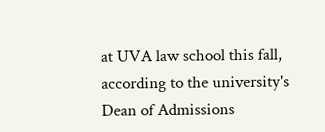at UVA law school this fall, according to the university's Dean of Admissions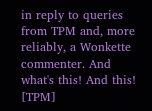in reply to queries from TPM and, more reliably, a Wonkette commenter. And what's this! And this! [TPM]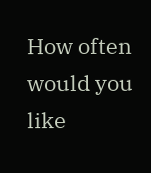How often would you like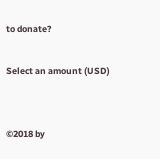to donate?

Select an amount (USD)


©2018 by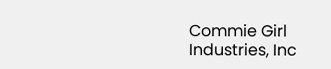Commie Girl Industries, Inc